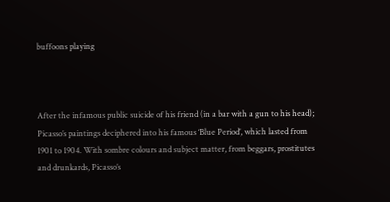buffoons playing



After the infamous public suicide of his friend (in a bar with a gun to his head); Picasso’s paintings deciphered into his famous ‘Blue Period’, which lasted from 1901 to 1904. With sombre colours and subject matter, from beggars, prostitutes and drunkards, Picasso’s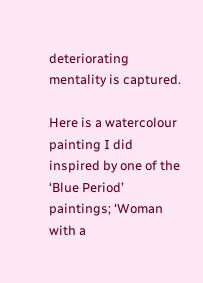deteriorating mentality is captured.

Here is a watercolour painting I did inspired by one of the ‘Blue Period’ paintings; ‘Woman with a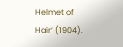Helmet of Hair‘ (1904).